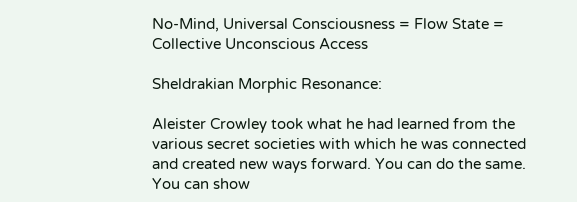No-Mind, Universal Consciousness = Flow State = Collective Unconscious Access

Sheldrakian Morphic Resonance:

Aleister Crowley took what he had learned from the various secret societies with which he was connected and created new ways forward. You can do the same. You can show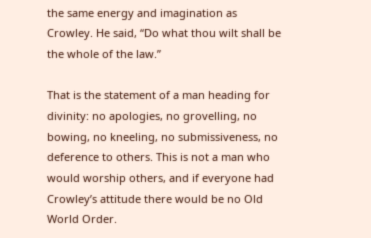the same energy and imagination as Crowley. He said, “Do what thou wilt shall be the whole of the law.”

That is the statement of a man heading for divinity: no apologies, no grovelling, no bowing, no kneeling, no submissiveness, no deference to others. This is not a man who would worship others, and if everyone had Crowley’s attitude there would be no Old World Order.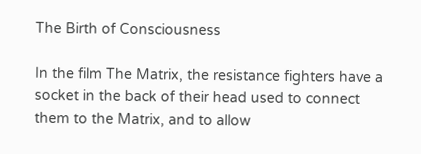The Birth of Consciousness

In the film The Matrix, the resistance fighters have a socket in the back of their head used to connect them to the Matrix, and to allow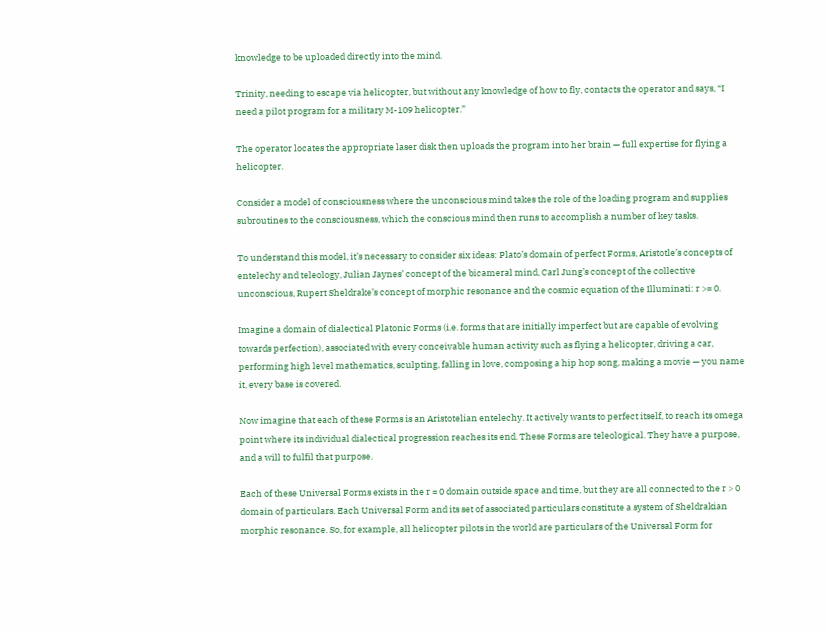knowledge to be uploaded directly into the mind.

Trinity, needing to escape via helicopter, but without any knowledge of how to fly, contacts the operator and says, “I need a pilot program for a military M-109 helicopter.”

The operator locates the appropriate laser disk then uploads the program into her brain — full expertise for flying a helicopter.

Consider a model of consciousness where the unconscious mind takes the role of the loading program and supplies subroutines to the consciousness, which the conscious mind then runs to accomplish a number of key tasks.

To understand this model, it’s necessary to consider six ideas: Plato’s domain of perfect Forms, Aristotle’s concepts of entelechy and teleology, Julian Jaynes’ concept of the bicameral mind, Carl Jung’s concept of the collective unconscious, Rupert Sheldrake’s concept of morphic resonance and the cosmic equation of the Illuminati: r >= 0.

Imagine a domain of dialectical Platonic Forms (i.e. forms that are initially imperfect but are capable of evolving towards perfection), associated with every conceivable human activity such as flying a helicopter, driving a car, performing high level mathematics, sculpting, falling in love, composing a hip hop song, making a movie — you name it, every base is covered.

Now imagine that each of these Forms is an Aristotelian entelechy. It actively wants to perfect itself, to reach its omega point where its individual dialectical progression reaches its end. These Forms are teleological. They have a purpose, and a will to fulfil that purpose.

Each of these Universal Forms exists in the r = 0 domain outside space and time, but they are all connected to the r > 0 domain of particulars. Each Universal Form and its set of associated particulars constitute a system of Sheldrakian morphic resonance. So, for example, all helicopter pilots in the world are particulars of the Universal Form for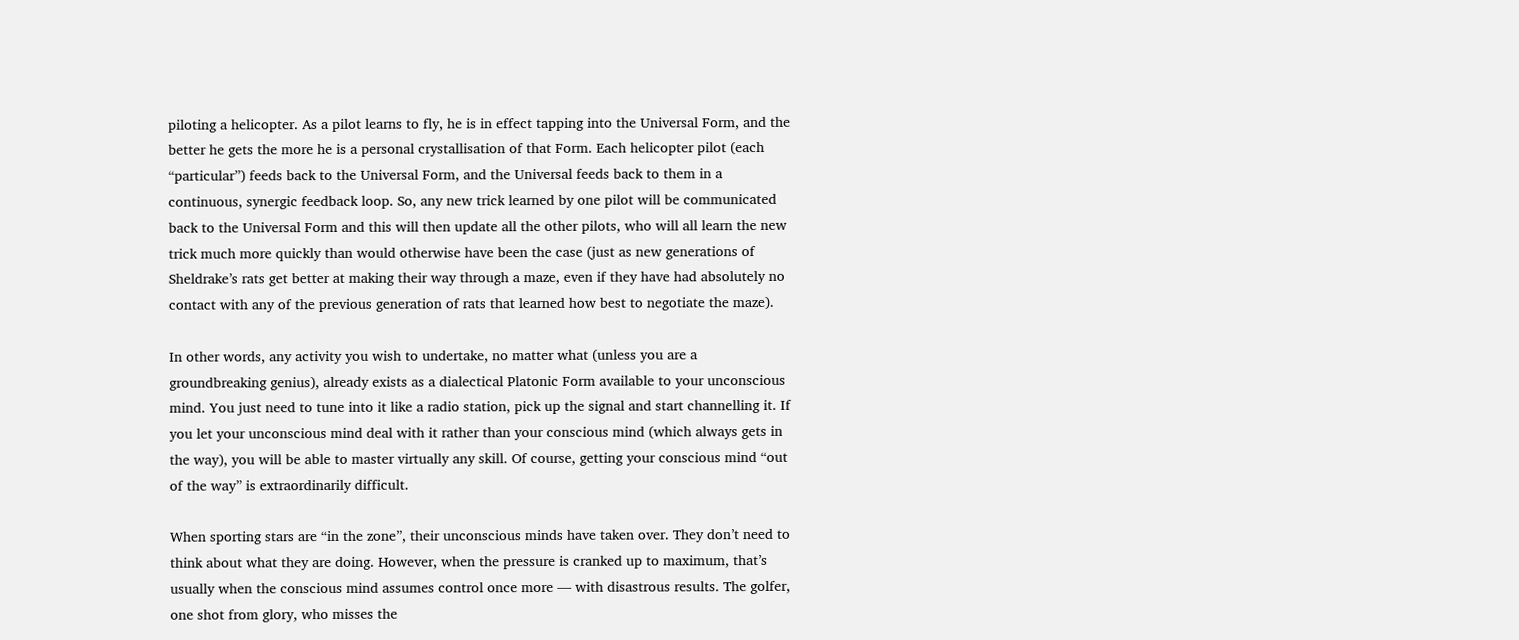piloting a helicopter. As a pilot learns to fly, he is in effect tapping into the Universal Form, and the better he gets the more he is a personal crystallisation of that Form. Each helicopter pilot (each “particular”) feeds back to the Universal Form, and the Universal feeds back to them in a continuous, synergic feedback loop. So, any new trick learned by one pilot will be communicated back to the Universal Form and this will then update all the other pilots, who will all learn the new trick much more quickly than would otherwise have been the case (just as new generations of Sheldrake’s rats get better at making their way through a maze, even if they have had absolutely no contact with any of the previous generation of rats that learned how best to negotiate the maze).

In other words, any activity you wish to undertake, no matter what (unless you are a groundbreaking genius), already exists as a dialectical Platonic Form available to your unconscious mind. You just need to tune into it like a radio station, pick up the signal and start channelling it. If you let your unconscious mind deal with it rather than your conscious mind (which always gets in the way), you will be able to master virtually any skill. Of course, getting your conscious mind “out of the way” is extraordinarily difficult.

When sporting stars are “in the zone”, their unconscious minds have taken over. They don’t need to think about what they are doing. However, when the pressure is cranked up to maximum, that’s usually when the conscious mind assumes control once more — with disastrous results. The golfer, one shot from glory, who misses the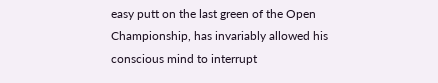easy putt on the last green of the Open Championship, has invariably allowed his conscious mind to interrupt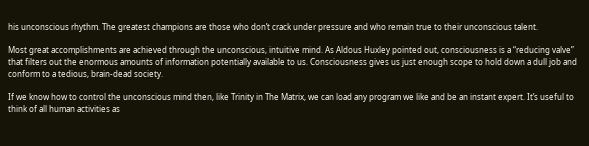his unconscious rhythm. The greatest champions are those who don’t crack under pressure and who remain true to their unconscious talent.

Most great accomplishments are achieved through the unconscious, intuitive mind. As Aldous Huxley pointed out, consciousness is a “reducing valve” that filters out the enormous amounts of information potentially available to us. Consciousness gives us just enough scope to hold down a dull job and conform to a tedious, brain-dead society.

If we know how to control the unconscious mind then, like Trinity in The Matrix, we can load any program we like and be an instant expert. It’s useful to think of all human activities as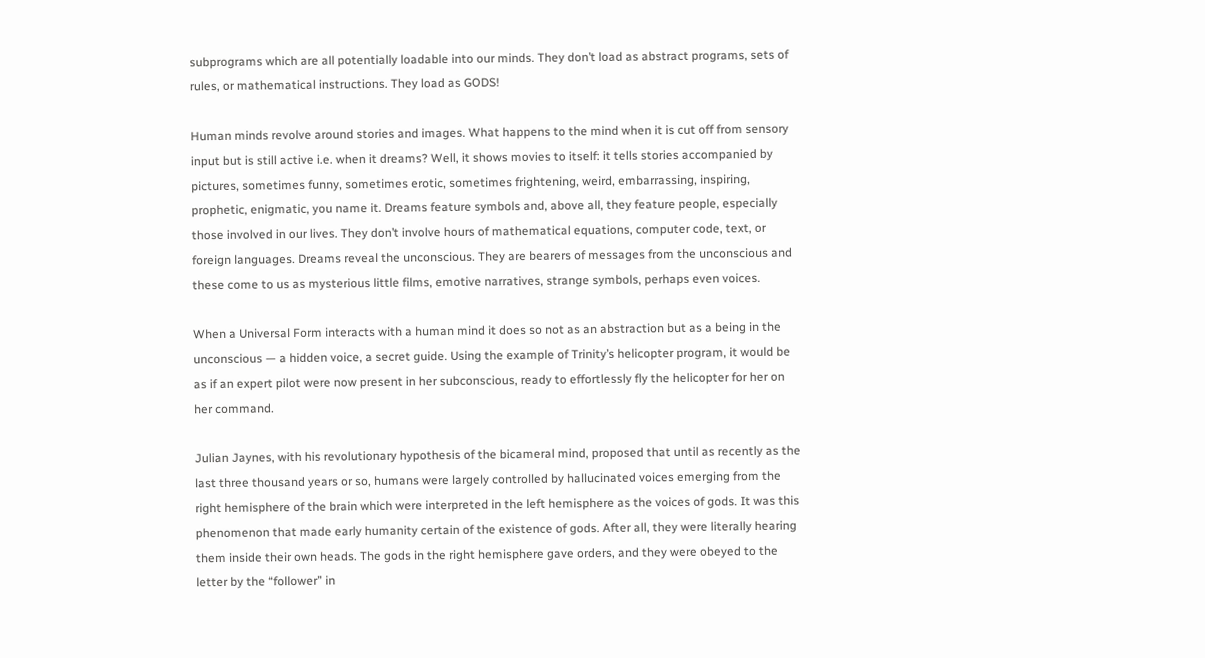subprograms which are all potentially loadable into our minds. They don’t load as abstract programs, sets of rules, or mathematical instructions. They load as GODS!

Human minds revolve around stories and images. What happens to the mind when it is cut off from sensory input but is still active i.e. when it dreams? Well, it shows movies to itself: it tells stories accompanied by pictures, sometimes funny, sometimes erotic, sometimes frightening, weird, embarrassing, inspiring, prophetic, enigmatic, you name it. Dreams feature symbols and, above all, they feature people, especially those involved in our lives. They don’t involve hours of mathematical equations, computer code, text, or foreign languages. Dreams reveal the unconscious. They are bearers of messages from the unconscious and these come to us as mysterious little films, emotive narratives, strange symbols, perhaps even voices.

When a Universal Form interacts with a human mind it does so not as an abstraction but as a being in the unconscious — a hidden voice, a secret guide. Using the example of Trinity’s helicopter program, it would be as if an expert pilot were now present in her subconscious, ready to effortlessly fly the helicopter for her on her command.

Julian Jaynes, with his revolutionary hypothesis of the bicameral mind, proposed that until as recently as the last three thousand years or so, humans were largely controlled by hallucinated voices emerging from the right hemisphere of the brain which were interpreted in the left hemisphere as the voices of gods. It was this phenomenon that made early humanity certain of the existence of gods. After all, they were literally hearing them inside their own heads. The gods in the right hemisphere gave orders, and they were obeyed to the letter by the “follower” in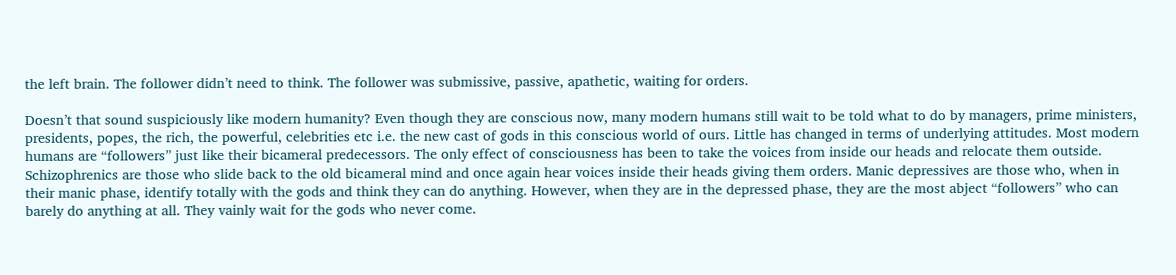the left brain. The follower didn’t need to think. The follower was submissive, passive, apathetic, waiting for orders.

Doesn’t that sound suspiciously like modern humanity? Even though they are conscious now, many modern humans still wait to be told what to do by managers, prime ministers, presidents, popes, the rich, the powerful, celebrities etc i.e. the new cast of gods in this conscious world of ours. Little has changed in terms of underlying attitudes. Most modern humans are “followers” just like their bicameral predecessors. The only effect of consciousness has been to take the voices from inside our heads and relocate them outside. Schizophrenics are those who slide back to the old bicameral mind and once again hear voices inside their heads giving them orders. Manic depressives are those who, when in their manic phase, identify totally with the gods and think they can do anything. However, when they are in the depressed phase, they are the most abject “followers” who can barely do anything at all. They vainly wait for the gods who never come.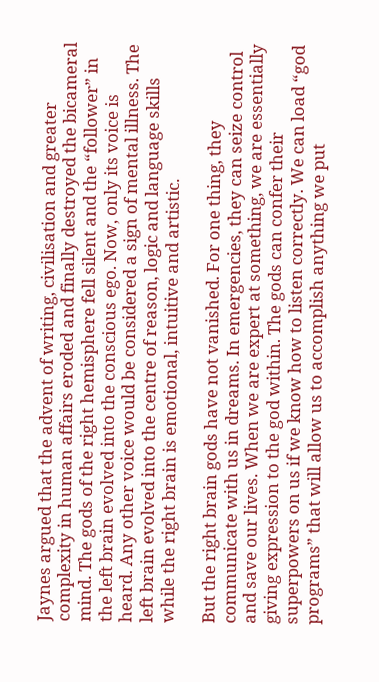Jaynes argued that the advent of writing, civilisation and greater complexity in human affairs eroded and finally destroyed the bicameral mind. The gods of the right hemisphere fell silent and the “follower” in the left brain evolved into the conscious ego. Now, only its voice is heard. Any other voice would be considered a sign of mental illness. The left brain evolved into the centre of reason, logic and language skills while the right brain is emotional, intuitive and artistic.

But the right brain gods have not vanished. For one thing, they communicate with us in dreams. In emergencies, they can seize control and save our lives. When we are expert at something, we are essentially giving expression to the god within. The gods can confer their superpowers on us if we know how to listen correctly. We can load “god programs” that will allow us to accomplish anything we put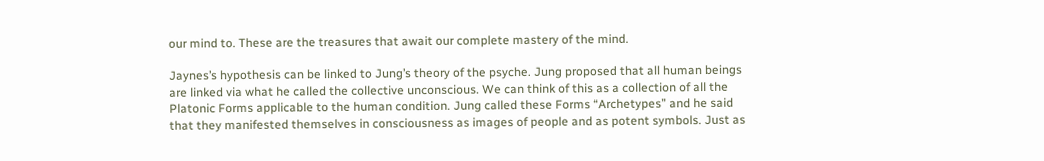our mind to. These are the treasures that await our complete mastery of the mind.

Jaynes’s hypothesis can be linked to Jung’s theory of the psyche. Jung proposed that all human beings are linked via what he called the collective unconscious. We can think of this as a collection of all the Platonic Forms applicable to the human condition. Jung called these Forms “Archetypes” and he said that they manifested themselves in consciousness as images of people and as potent symbols. Just as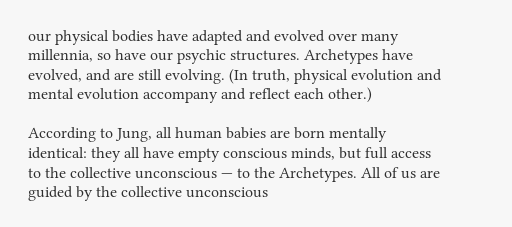our physical bodies have adapted and evolved over many millennia, so have our psychic structures. Archetypes have evolved, and are still evolving. (In truth, physical evolution and mental evolution accompany and reflect each other.)

According to Jung, all human babies are born mentally identical: they all have empty conscious minds, but full access to the collective unconscious — to the Archetypes. All of us are guided by the collective unconscious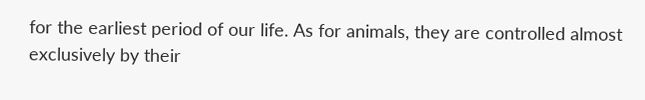for the earliest period of our life. As for animals, they are controlled almost exclusively by their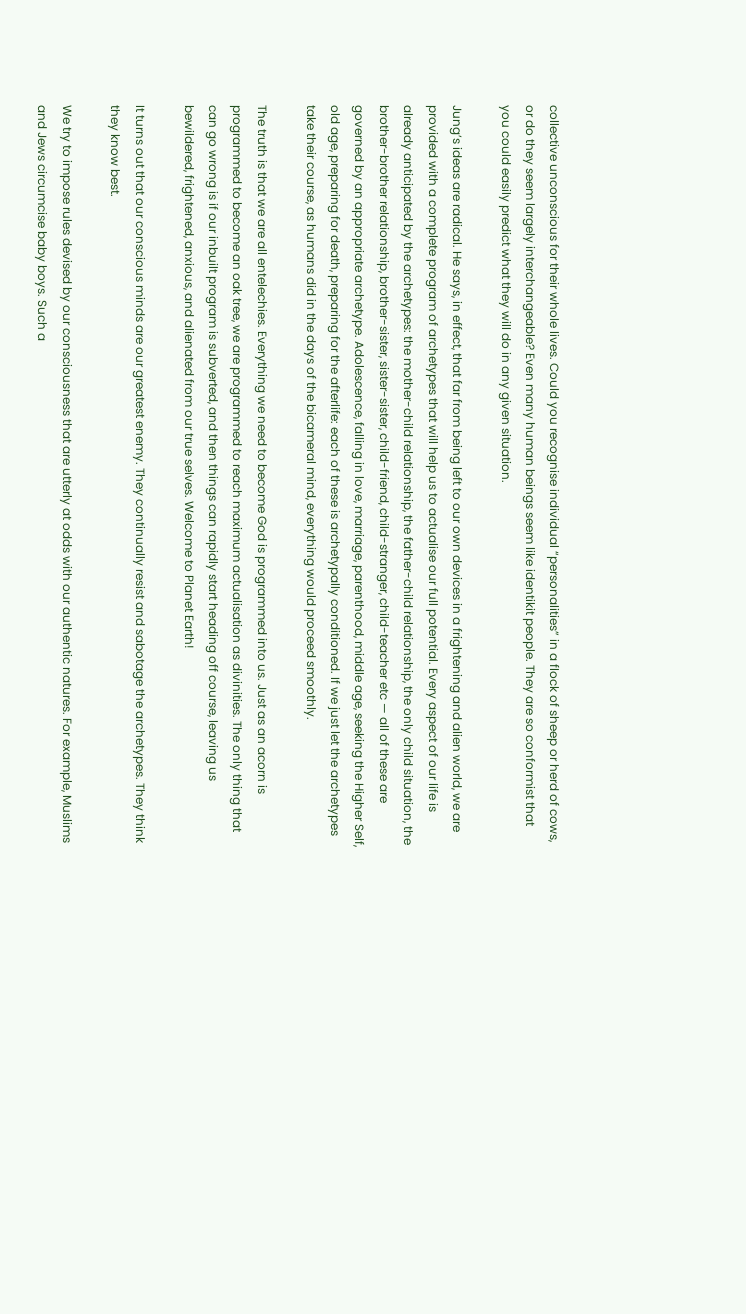collective unconscious for their whole lives. Could you recognise individual “personalities” in a flock of sheep or herd of cows, or do they seem largely interchangeable? Even many human beings seem like identikit people. They are so conformist that you could easily predict what they will do in any given situation.

Jung’s ideas are radical. He says, in effect, that far from being left to our own devices in a frightening and alien world, we are provided with a complete program of archetypes that will help us to actualise our full potential. Every aspect of our life is already anticipated by the archetypes: the mother-child relationship, the father-child relationship, the only child situation, the brother-brother relationship, brother-sister, sister-sister, child-friend, child-stranger, child-teacher etc — all of these are governed by an appropriate archetype. Adolescence, falling in love, marriage, parenthood, middle age, seeking the Higher Self, old age, preparing for death, preparing for the afterlife: each of these is archetypally conditioned. If we just let the archetypes take their course, as humans did in the days of the bicameral mind, everything would proceed smoothly.

The truth is that we are all entelechies. Everything we need to become God is programmed into us. Just as an acorn is programmed to become an oak tree, we are programmed to reach maximum actualisation as divinities. The only thing that can go wrong is if our inbuilt program is subverted, and then things can rapidly start heading off course, leaving us bewildered, frightened, anxious, and alienated from our true selves. Welcome to Planet Earth!

It turns out that our conscious minds are our greatest enemy. They continually resist and sabotage the archetypes. They think they know best.

We try to impose rules devised by our consciousness that are utterly at odds with our authentic natures. For example, Muslims and Jews circumcise baby boys. Such a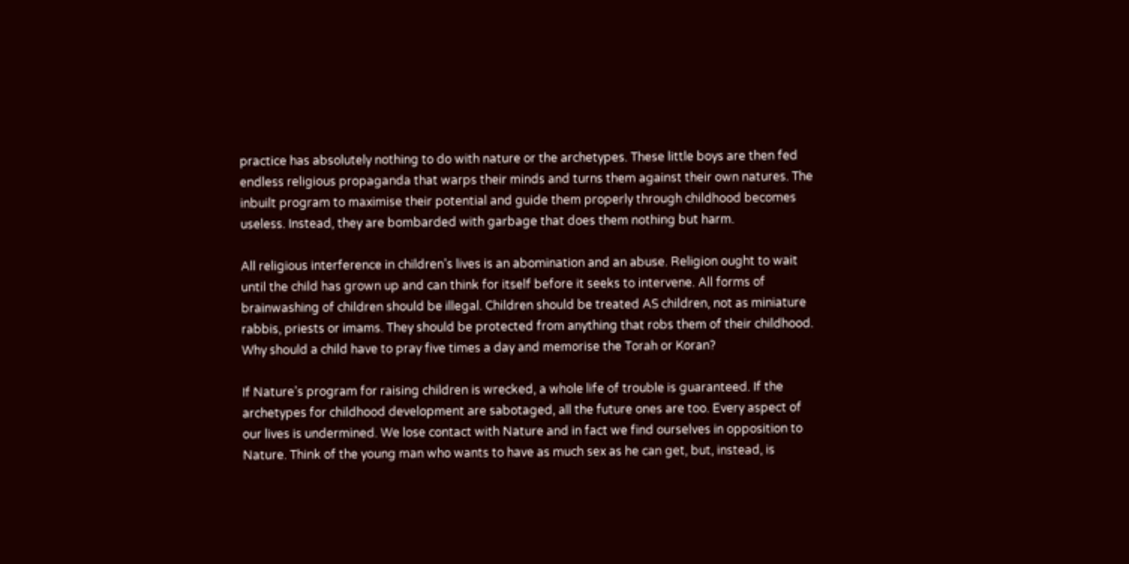practice has absolutely nothing to do with nature or the archetypes. These little boys are then fed endless religious propaganda that warps their minds and turns them against their own natures. The inbuilt program to maximise their potential and guide them properly through childhood becomes useless. Instead, they are bombarded with garbage that does them nothing but harm.

All religious interference in children’s lives is an abomination and an abuse. Religion ought to wait until the child has grown up and can think for itself before it seeks to intervene. All forms of brainwashing of children should be illegal. Children should be treated AS children, not as miniature rabbis, priests or imams. They should be protected from anything that robs them of their childhood. Why should a child have to pray five times a day and memorise the Torah or Koran?

If Nature’s program for raising children is wrecked, a whole life of trouble is guaranteed. If the archetypes for childhood development are sabotaged, all the future ones are too. Every aspect of our lives is undermined. We lose contact with Nature and in fact we find ourselves in opposition to Nature. Think of the young man who wants to have as much sex as he can get, but, instead, is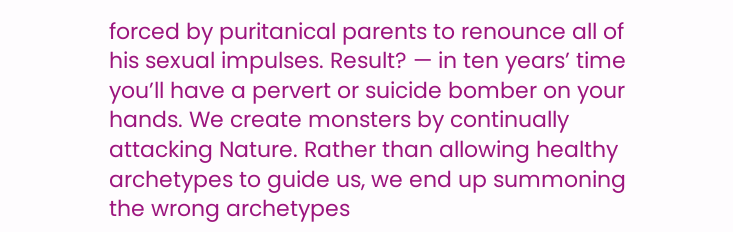forced by puritanical parents to renounce all of his sexual impulses. Result? — in ten years’ time you’ll have a pervert or suicide bomber on your hands. We create monsters by continually attacking Nature. Rather than allowing healthy archetypes to guide us, we end up summoning the wrong archetypes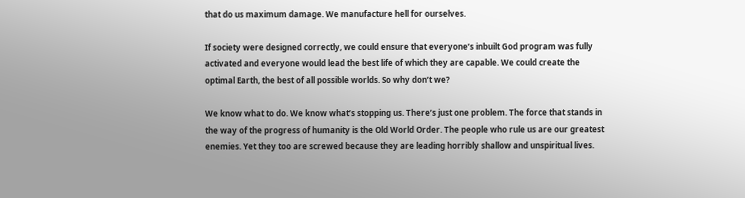that do us maximum damage. We manufacture hell for ourselves.

If society were designed correctly, we could ensure that everyone’s inbuilt God program was fully activated and everyone would lead the best life of which they are capable. We could create the optimal Earth, the best of all possible worlds. So why don’t we?

We know what to do. We know what’s stopping us. There’s just one problem. The force that stands in the way of the progress of humanity is the Old World Order. The people who rule us are our greatest enemies. Yet they too are screwed because they are leading horribly shallow and unspiritual lives.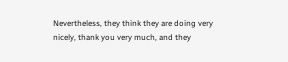Nevertheless, they think they are doing very nicely, thank you very much, and they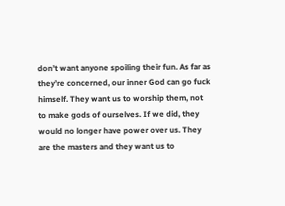don’t want anyone spoiling their fun. As far as they’re concerned, our inner God can go fuck himself. They want us to worship them, not to make gods of ourselves. If we did, they would no longer have power over us. They are the masters and they want us to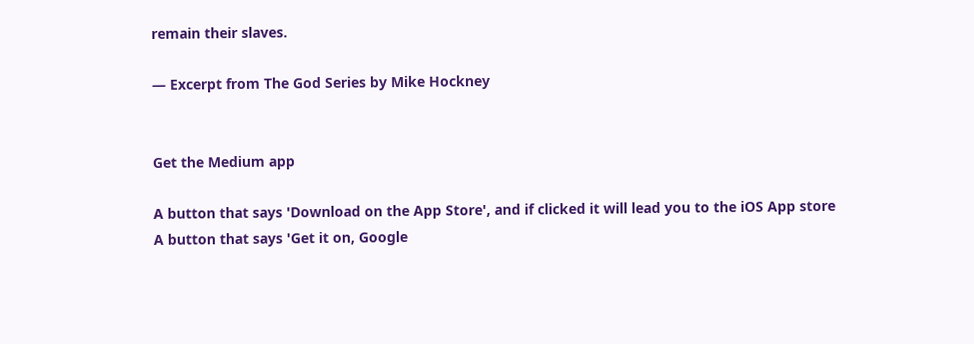remain their slaves.

— Excerpt from The God Series by Mike Hockney


Get the Medium app

A button that says 'Download on the App Store', and if clicked it will lead you to the iOS App store
A button that says 'Get it on, Google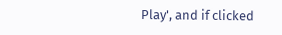Play', and if clicked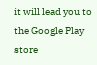it will lead you to the Google Play store